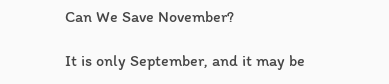Can We Save November?

It is only September, and it may be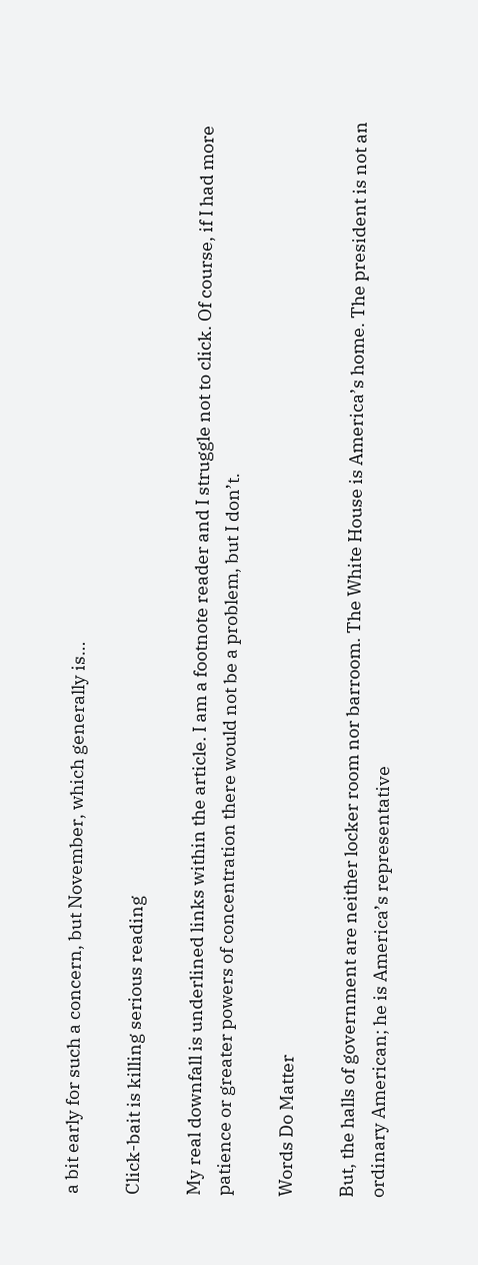a bit early for such a concern, but November, which generally is…

Click-bait is killing serious reading

My real downfall is underlined links within the article. I am a footnote reader and I struggle not to click. Of course, if I had more patience or greater powers of concentration there would not be a problem, but I don’t.

Words Do Matter

But, the halls of government are neither locker room nor barroom. The White House is America’s home. The president is not an ordinary American; he is America’s representative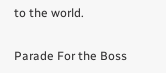to the world.

Parade For the Boss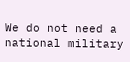We do not need a national military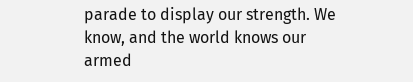parade to display our strength. We know, and the world knows our armed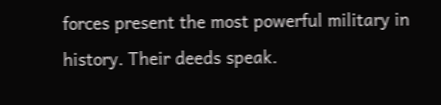forces present the most powerful military in history. Their deeds speak.